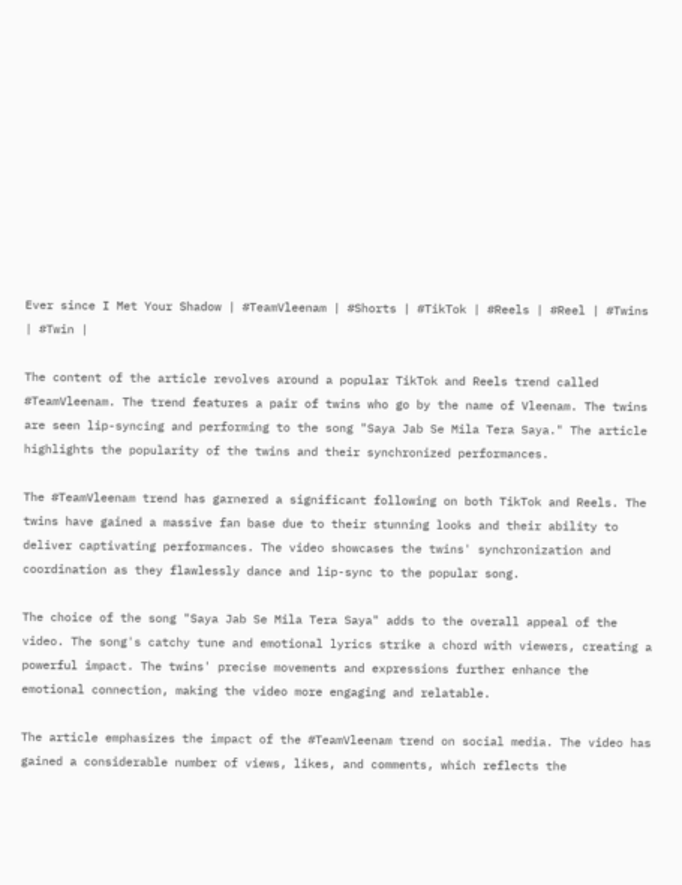Ever since I Met Your Shadow | #TeamVleenam | #Shorts | #TikTok | #Reels | #Reel | #Twins | #Twin |

The content of the article revolves around a popular TikTok and Reels trend called #TeamVleenam. The trend features a pair of twins who go by the name of Vleenam. The twins are seen lip-syncing and performing to the song "Saya Jab Se Mila Tera Saya." The article highlights the popularity of the twins and their synchronized performances.

The #TeamVleenam trend has garnered a significant following on both TikTok and Reels. The twins have gained a massive fan base due to their stunning looks and their ability to deliver captivating performances. The video showcases the twins' synchronization and coordination as they flawlessly dance and lip-sync to the popular song.

The choice of the song "Saya Jab Se Mila Tera Saya" adds to the overall appeal of the video. The song's catchy tune and emotional lyrics strike a chord with viewers, creating a powerful impact. The twins' precise movements and expressions further enhance the emotional connection, making the video more engaging and relatable.

The article emphasizes the impact of the #TeamVleenam trend on social media. The video has gained a considerable number of views, likes, and comments, which reflects the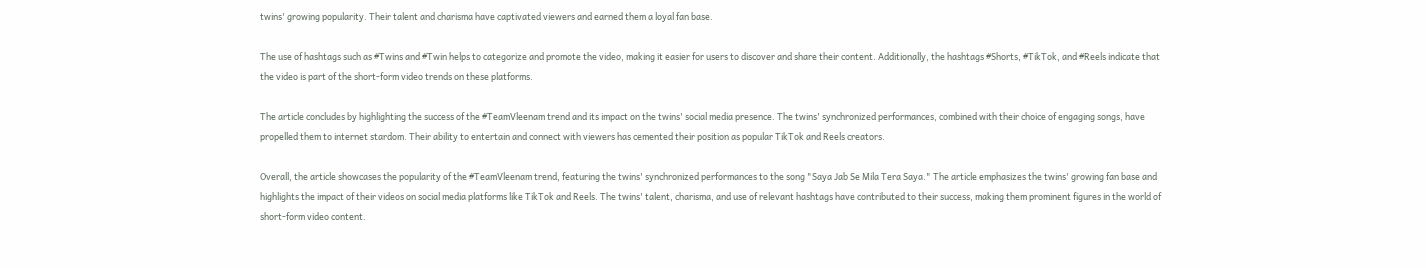twins' growing popularity. Their talent and charisma have captivated viewers and earned them a loyal fan base.

The use of hashtags such as #Twins and #Twin helps to categorize and promote the video, making it easier for users to discover and share their content. Additionally, the hashtags #Shorts, #TikTok, and #Reels indicate that the video is part of the short-form video trends on these platforms.

The article concludes by highlighting the success of the #TeamVleenam trend and its impact on the twins' social media presence. The twins' synchronized performances, combined with their choice of engaging songs, have propelled them to internet stardom. Their ability to entertain and connect with viewers has cemented their position as popular TikTok and Reels creators.

Overall, the article showcases the popularity of the #TeamVleenam trend, featuring the twins' synchronized performances to the song "Saya Jab Se Mila Tera Saya." The article emphasizes the twins' growing fan base and highlights the impact of their videos on social media platforms like TikTok and Reels. The twins' talent, charisma, and use of relevant hashtags have contributed to their success, making them prominent figures in the world of short-form video content.